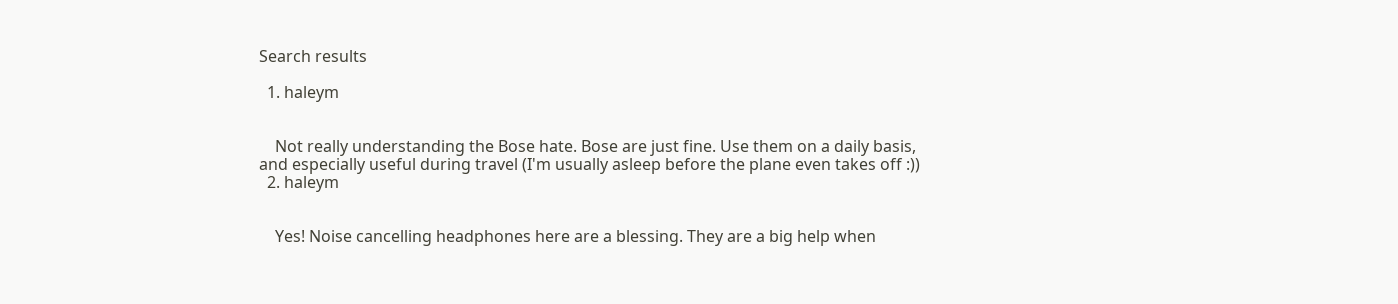Search results

  1. haleym


    Not really understanding the Bose hate. Bose are just fine. Use them on a daily basis, and especially useful during travel (I'm usually asleep before the plane even takes off :))
  2. haleym


    Yes! Noise cancelling headphones here are a blessing. They are a big help when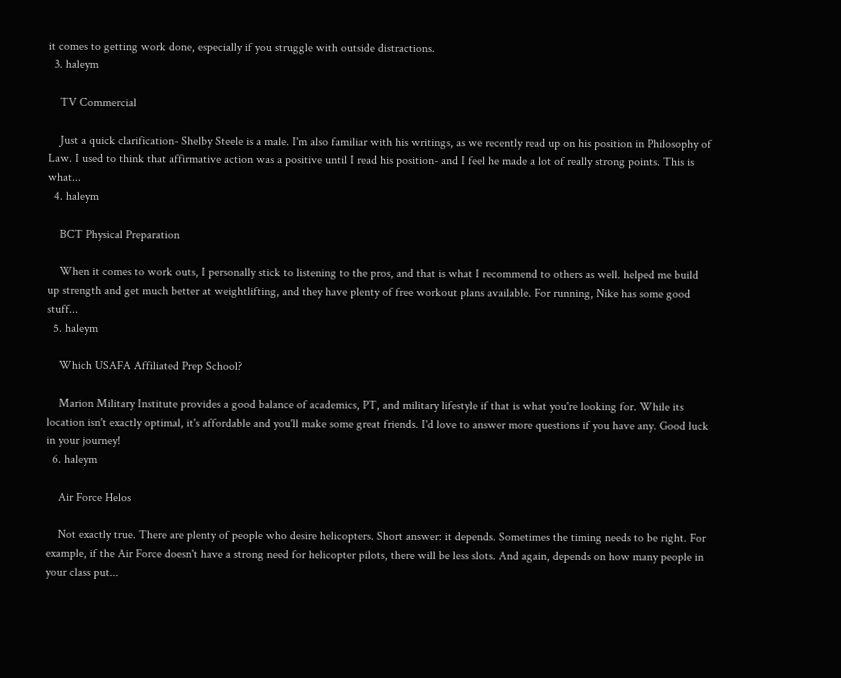it comes to getting work done, especially if you struggle with outside distractions.
  3. haleym

    TV Commercial

    Just a quick clarification- Shelby Steele is a male. I'm also familiar with his writings, as we recently read up on his position in Philosophy of Law. I used to think that affirmative action was a positive until I read his position- and I feel he made a lot of really strong points. This is what...
  4. haleym

    BCT Physical Preparation

    When it comes to work outs, I personally stick to listening to the pros, and that is what I recommend to others as well. helped me build up strength and get much better at weightlifting, and they have plenty of free workout plans available. For running, Nike has some good stuff...
  5. haleym

    Which USAFA Affiliated Prep School?

    Marion Military Institute provides a good balance of academics, PT, and military lifestyle if that is what you're looking for. While its location isn't exactly optimal, it's affordable and you'll make some great friends. I'd love to answer more questions if you have any. Good luck in your journey!
  6. haleym

    Air Force Helos

    Not exactly true. There are plenty of people who desire helicopters. Short answer: it depends. Sometimes the timing needs to be right. For example, if the Air Force doesn't have a strong need for helicopter pilots, there will be less slots. And again, depends on how many people in your class put...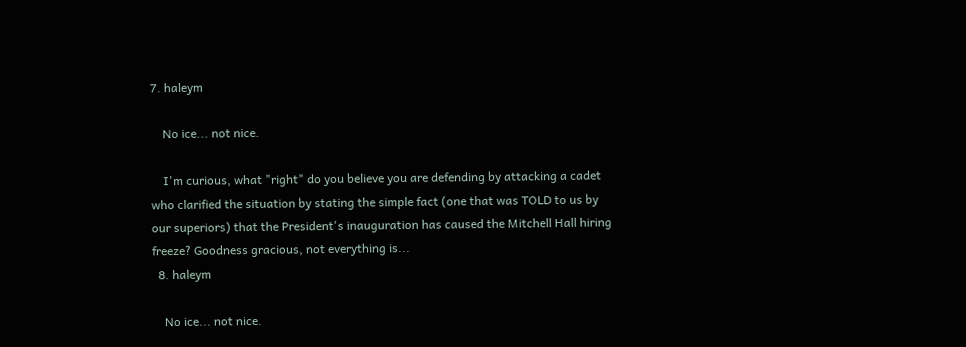7. haleym

    No ice... not nice.

    I'm curious, what "right" do you believe you are defending by attacking a cadet who clarified the situation by stating the simple fact (one that was TOLD to us by our superiors) that the President's inauguration has caused the Mitchell Hall hiring freeze? Goodness gracious, not everything is...
  8. haleym

    No ice... not nice.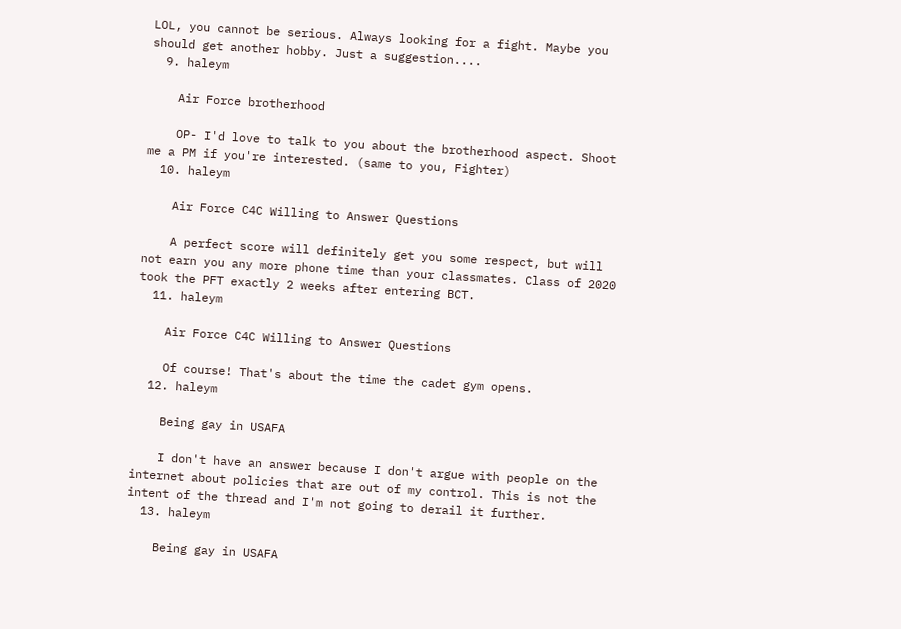LOL, you cannot be serious. Always looking for a fight. Maybe you should get another hobby. Just a suggestion....
  9. haleym

    Air Force brotherhood

    OP- I'd love to talk to you about the brotherhood aspect. Shoot me a PM if you're interested. (same to you, Fighter)
  10. haleym

    Air Force C4C Willing to Answer Questions

    A perfect score will definitely get you some respect, but will not earn you any more phone time than your classmates. Class of 2020 took the PFT exactly 2 weeks after entering BCT.
  11. haleym

    Air Force C4C Willing to Answer Questions

    Of course! That's about the time the cadet gym opens.
  12. haleym

    Being gay in USAFA

    I don't have an answer because I don't argue with people on the internet about policies that are out of my control. This is not the intent of the thread and I'm not going to derail it further.
  13. haleym

    Being gay in USAFA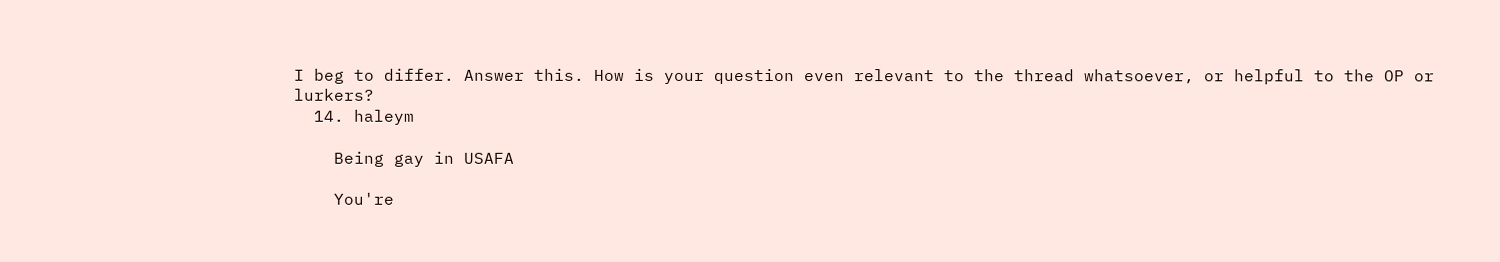I beg to differ. Answer this. How is your question even relevant to the thread whatsoever, or helpful to the OP or lurkers?
  14. haleym

    Being gay in USAFA

    You're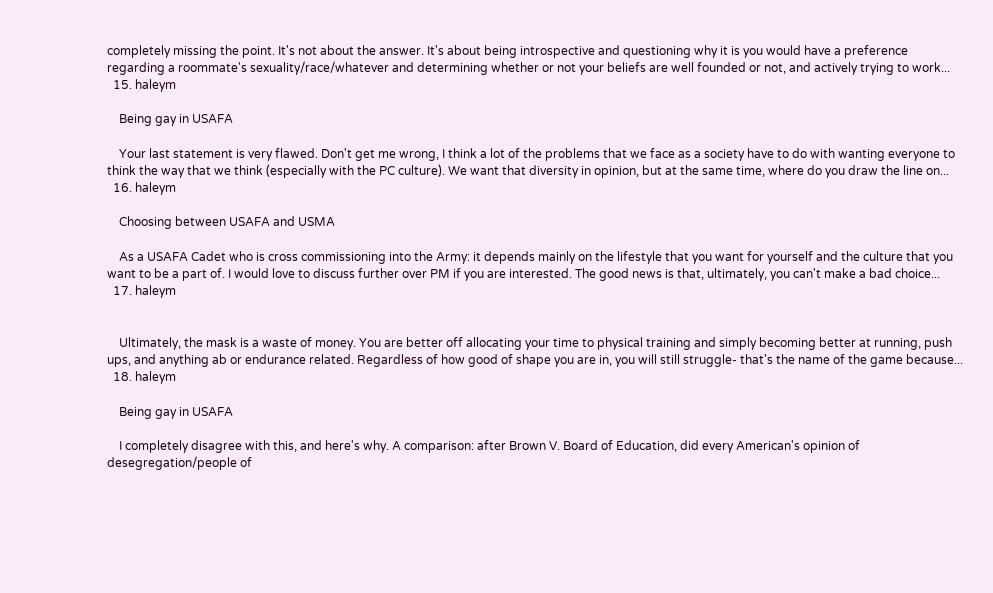completely missing the point. It's not about the answer. It's about being introspective and questioning why it is you would have a preference regarding a roommate's sexuality/race/whatever and determining whether or not your beliefs are well founded or not, and actively trying to work...
  15. haleym

    Being gay in USAFA

    Your last statement is very flawed. Don't get me wrong, I think a lot of the problems that we face as a society have to do with wanting everyone to think the way that we think (especially with the PC culture). We want that diversity in opinion, but at the same time, where do you draw the line on...
  16. haleym

    Choosing between USAFA and USMA

    As a USAFA Cadet who is cross commissioning into the Army: it depends mainly on the lifestyle that you want for yourself and the culture that you want to be a part of. I would love to discuss further over PM if you are interested. The good news is that, ultimately, you can't make a bad choice...
  17. haleym


    Ultimately, the mask is a waste of money. You are better off allocating your time to physical training and simply becoming better at running, push ups, and anything ab or endurance related. Regardless of how good of shape you are in, you will still struggle- that's the name of the game because...
  18. haleym

    Being gay in USAFA

    I completely disagree with this, and here's why. A comparison: after Brown V. Board of Education, did every American's opinion of desegregation/people of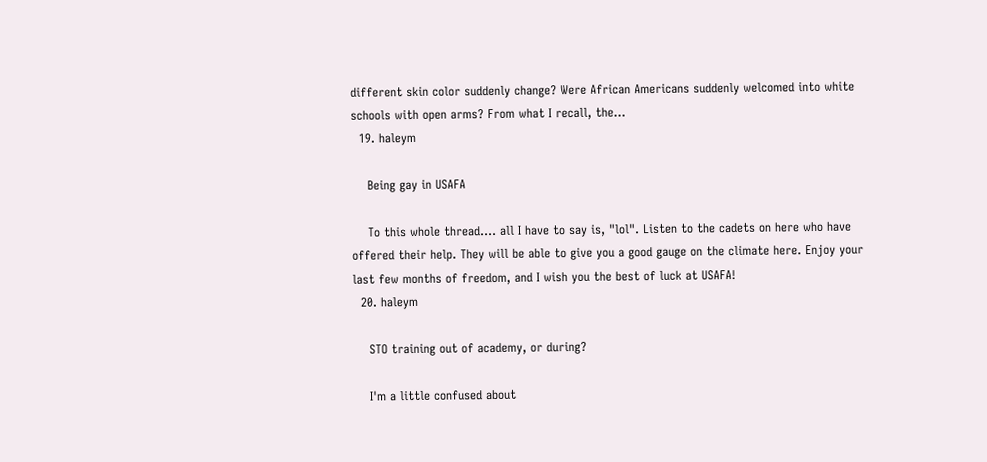different skin color suddenly change? Were African Americans suddenly welcomed into white schools with open arms? From what I recall, the...
  19. haleym

    Being gay in USAFA

    To this whole thread.... all I have to say is, "lol". Listen to the cadets on here who have offered their help. They will be able to give you a good gauge on the climate here. Enjoy your last few months of freedom, and I wish you the best of luck at USAFA!
  20. haleym

    STO training out of academy, or during?

    I'm a little confused about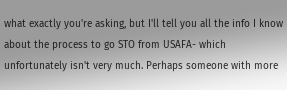what exactly you're asking, but I'll tell you all the info I know about the process to go STO from USAFA- which unfortunately isn't very much. Perhaps someone with more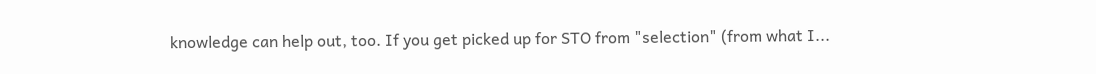knowledge can help out, too. If you get picked up for STO from "selection" (from what I...